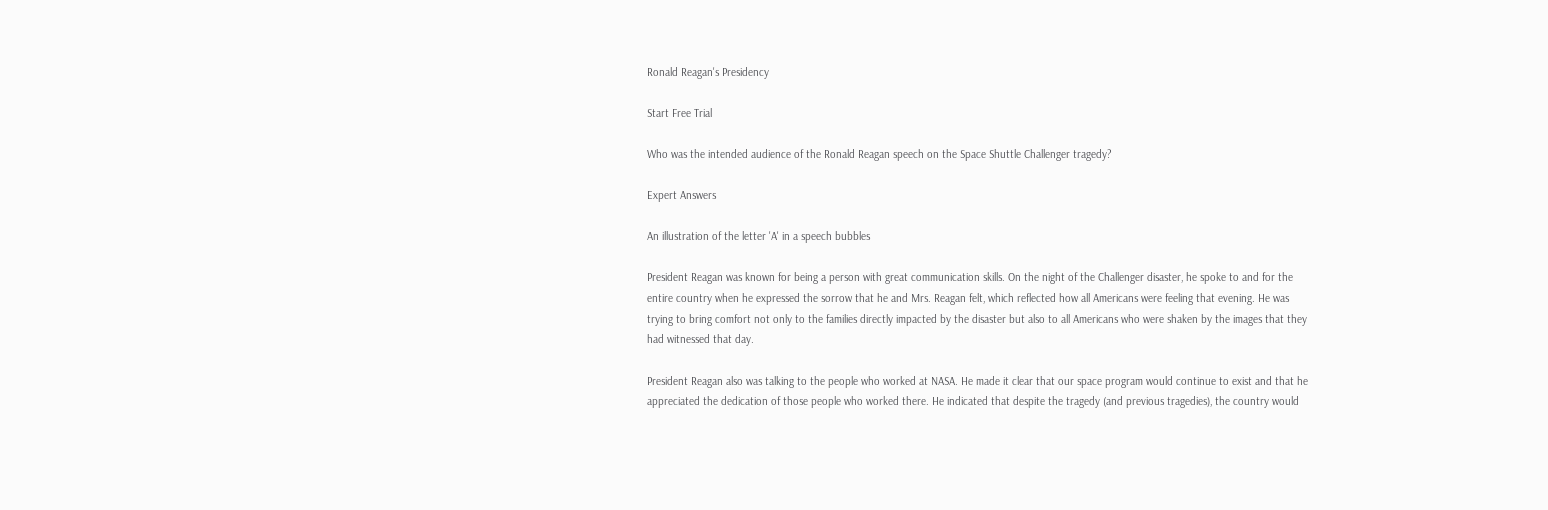Ronald Reagan's Presidency

Start Free Trial

Who was the intended audience of the Ronald Reagan speech on the Space Shuttle Challenger tragedy?

Expert Answers

An illustration of the letter 'A' in a speech bubbles

President Reagan was known for being a person with great communication skills. On the night of the Challenger disaster, he spoke to and for the entire country when he expressed the sorrow that he and Mrs. Reagan felt, which reflected how all Americans were feeling that evening. He was trying to bring comfort not only to the families directly impacted by the disaster but also to all Americans who were shaken by the images that they had witnessed that day.

President Reagan also was talking to the people who worked at NASA. He made it clear that our space program would continue to exist and that he appreciated the dedication of those people who worked there. He indicated that despite the tragedy (and previous tragedies), the country would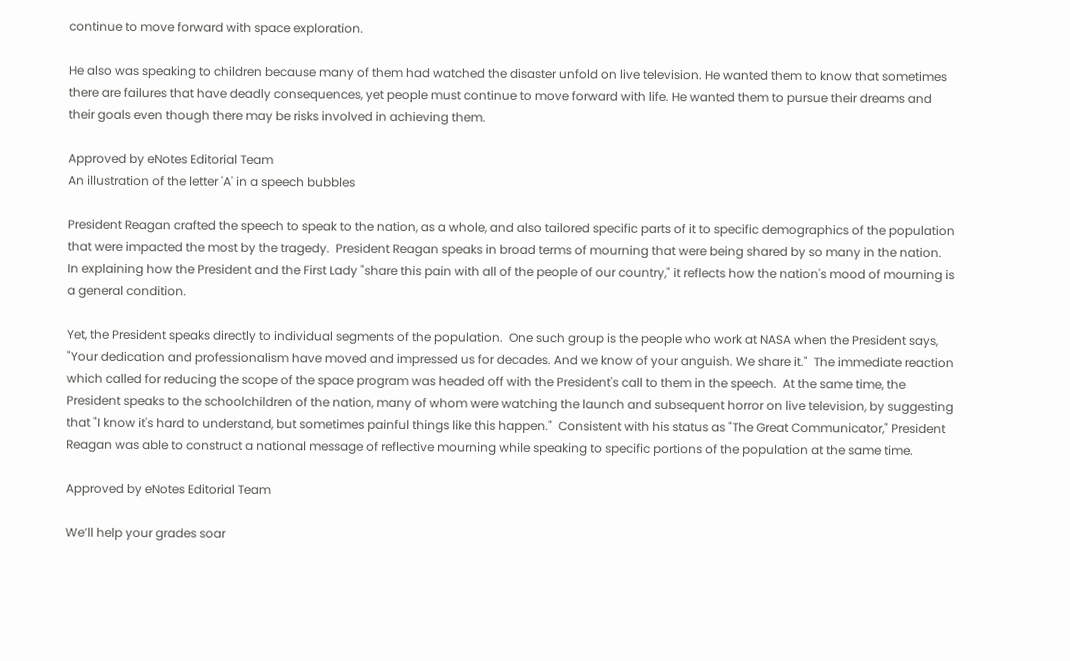continue to move forward with space exploration.

He also was speaking to children because many of them had watched the disaster unfold on live television. He wanted them to know that sometimes there are failures that have deadly consequences, yet people must continue to move forward with life. He wanted them to pursue their dreams and their goals even though there may be risks involved in achieving them.

Approved by eNotes Editorial Team
An illustration of the letter 'A' in a speech bubbles

President Reagan crafted the speech to speak to the nation, as a whole, and also tailored specific parts of it to specific demographics of the population that were impacted the most by the tragedy.  President Reagan speaks in broad terms of mourning that were being shared by so many in the nation.  In explaining how the President and the First Lady "share this pain with all of the people of our country," it reflects how the nation's mood of mourning is a general condition.

Yet, the President speaks directly to individual segments of the population.  One such group is the people who work at NASA when the President says, "Your dedication and professionalism have moved and impressed us for decades. And we know of your anguish. We share it."  The immediate reaction which called for reducing the scope of the space program was headed off with the President's call to them in the speech.  At the same time, the President speaks to the schoolchildren of the nation, many of whom were watching the launch and subsequent horror on live television, by suggesting that "I know it's hard to understand, but sometimes painful things like this happen."  Consistent with his status as "The Great Communicator," President Reagan was able to construct a national message of reflective mourning while speaking to specific portions of the population at the same time.

Approved by eNotes Editorial Team

We’ll help your grades soar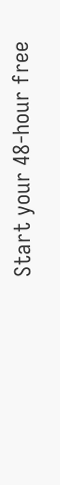Start your 48-hour free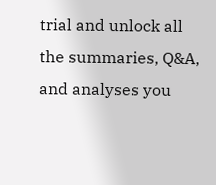trial and unlock all the summaries, Q&A, and analyses you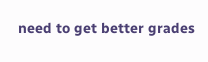need to get better grades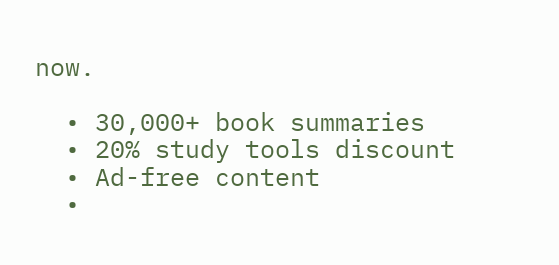now.

  • 30,000+ book summaries
  • 20% study tools discount
  • Ad-free content
  •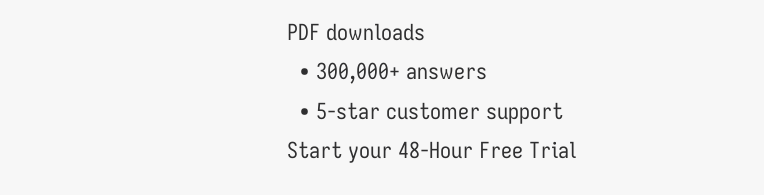PDF downloads
  • 300,000+ answers
  • 5-star customer support
Start your 48-Hour Free Trial